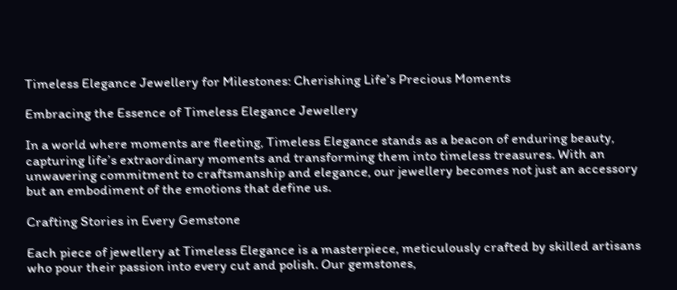Timeless Elegance Jewellery for Milestones: Cherishing Life’s Precious Moments

Embracing the Essence of Timeless Elegance Jewellery

In a world where moments are fleeting, Timeless Elegance stands as a beacon of enduring beauty, capturing life’s extraordinary moments and transforming them into timeless treasures. With an unwavering commitment to craftsmanship and elegance, our jewellery becomes not just an accessory but an embodiment of the emotions that define us.

Crafting Stories in Every Gemstone

Each piece of jewellery at Timeless Elegance is a masterpiece, meticulously crafted by skilled artisans who pour their passion into every cut and polish. Our gemstones,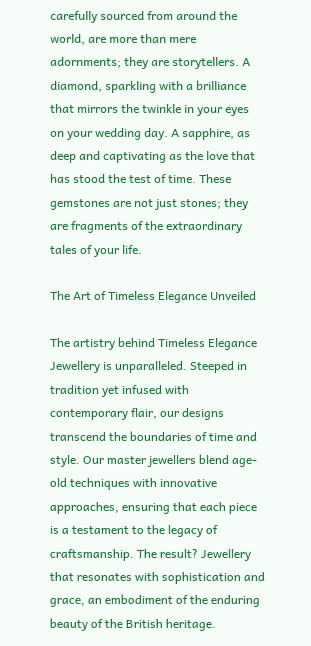carefully sourced from around the world, are more than mere adornments; they are storytellers. A diamond, sparkling with a brilliance that mirrors the twinkle in your eyes on your wedding day. A sapphire, as deep and captivating as the love that has stood the test of time. These gemstones are not just stones; they are fragments of the extraordinary tales of your life.

The Art of Timeless Elegance Unveiled

The artistry behind Timeless Elegance Jewellery is unparalleled. Steeped in tradition yet infused with contemporary flair, our designs transcend the boundaries of time and style. Our master jewellers blend age-old techniques with innovative approaches, ensuring that each piece is a testament to the legacy of craftsmanship. The result? Jewellery that resonates with sophistication and grace, an embodiment of the enduring beauty of the British heritage.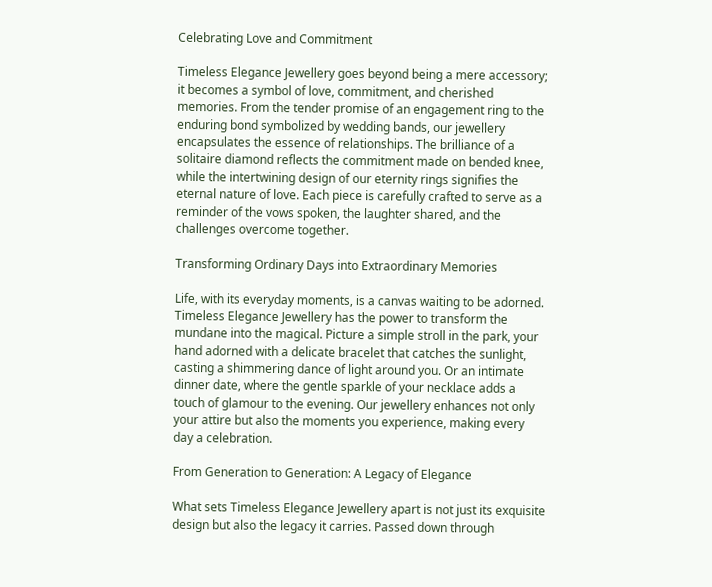Celebrating Love and Commitment

Timeless Elegance Jewellery goes beyond being a mere accessory; it becomes a symbol of love, commitment, and cherished memories. From the tender promise of an engagement ring to the enduring bond symbolized by wedding bands, our jewellery encapsulates the essence of relationships. The brilliance of a solitaire diamond reflects the commitment made on bended knee, while the intertwining design of our eternity rings signifies the eternal nature of love. Each piece is carefully crafted to serve as a reminder of the vows spoken, the laughter shared, and the challenges overcome together.

Transforming Ordinary Days into Extraordinary Memories

Life, with its everyday moments, is a canvas waiting to be adorned. Timeless Elegance Jewellery has the power to transform the mundane into the magical. Picture a simple stroll in the park, your hand adorned with a delicate bracelet that catches the sunlight, casting a shimmering dance of light around you. Or an intimate dinner date, where the gentle sparkle of your necklace adds a touch of glamour to the evening. Our jewellery enhances not only your attire but also the moments you experience, making every day a celebration.

From Generation to Generation: A Legacy of Elegance

What sets Timeless Elegance Jewellery apart is not just its exquisite design but also the legacy it carries. Passed down through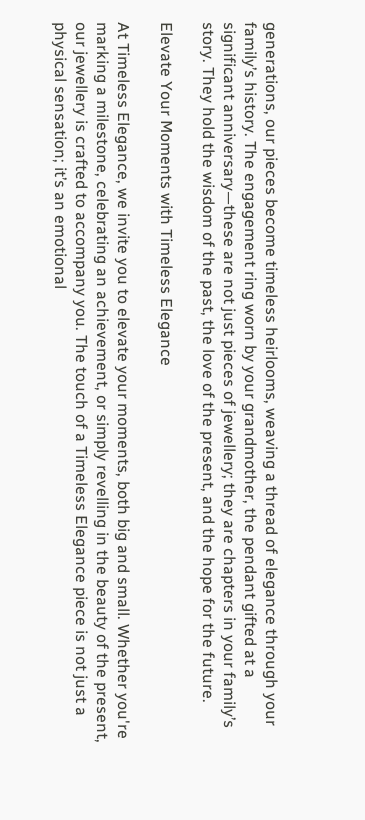generations, our pieces become timeless heirlooms, weaving a thread of elegance through your family’s history. The engagement ring worn by your grandmother, the pendant gifted at a significant anniversary—these are not just pieces of jewellery; they are chapters in your family’s story. They hold the wisdom of the past, the love of the present, and the hope for the future.

Elevate Your Moments with Timeless Elegance

At Timeless Elegance, we invite you to elevate your moments, both big and small. Whether you're marking a milestone, celebrating an achievement, or simply revelling in the beauty of the present, our jewellery is crafted to accompany you. The touch of a Timeless Elegance piece is not just a physical sensation; it’s an emotional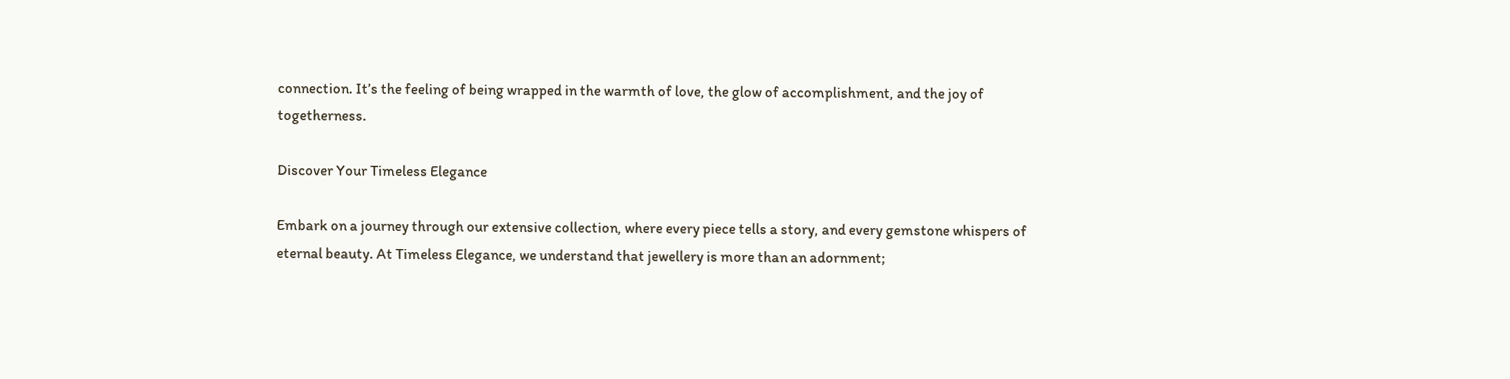connection. It’s the feeling of being wrapped in the warmth of love, the glow of accomplishment, and the joy of togetherness.

Discover Your Timeless Elegance

Embark on a journey through our extensive collection, where every piece tells a story, and every gemstone whispers of eternal beauty. At Timeless Elegance, we understand that jewellery is more than an adornment;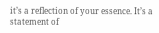it’s a reflection of your essence. It’s a statement of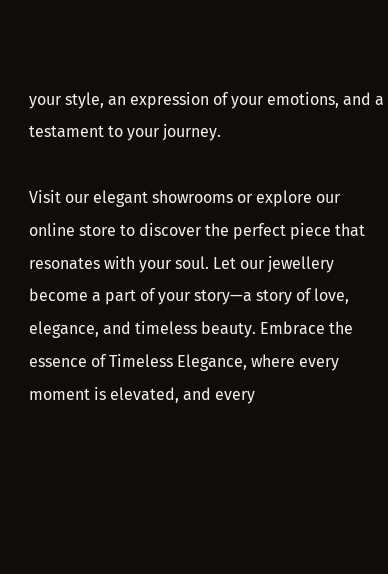your style, an expression of your emotions, and a testament to your journey.

Visit our elegant showrooms or explore our online store to discover the perfect piece that resonates with your soul. Let our jewellery become a part of your story—a story of love, elegance, and timeless beauty. Embrace the essence of Timeless Elegance, where every moment is elevated, and every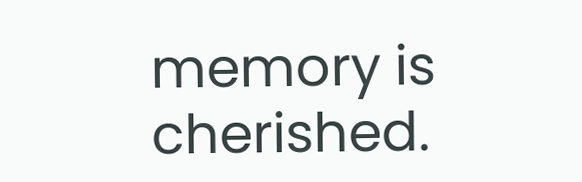memory is cherished.